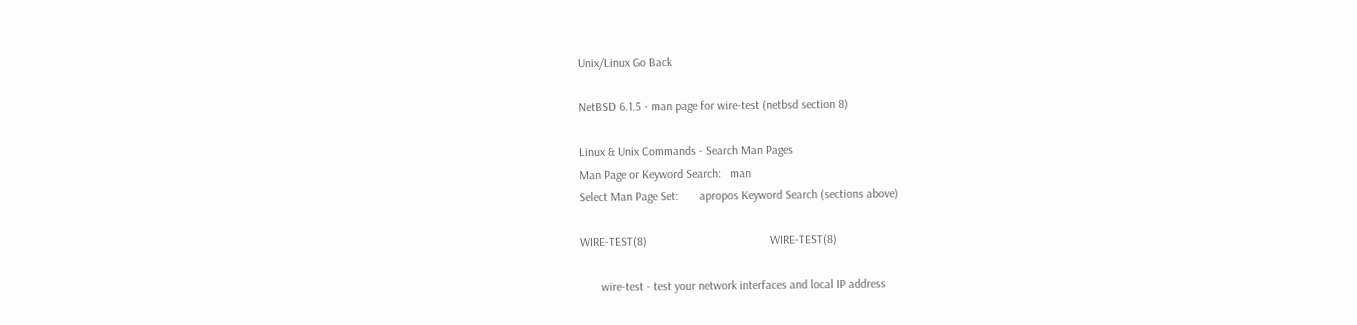Unix/Linux Go Back

NetBSD 6.1.5 - man page for wire-test (netbsd section 8)

Linux & Unix Commands - Search Man Pages
Man Page or Keyword Search:   man
Select Man Page Set:       apropos Keyword Search (sections above)

WIRE-TEST(8)                                         WIRE-TEST(8)

       wire-test - test your network interfaces and local IP address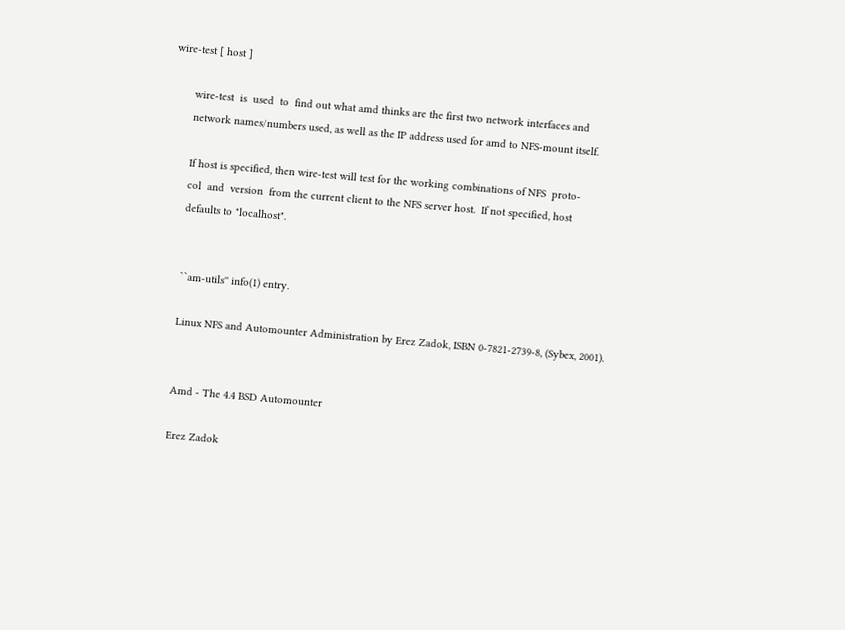wire-test [ host ]

       wire-test  is  used  to  find out what amd thinks are the first two network interfaces and
       network names/numbers used, as well as the IP address used for amd to NFS-mount itself.

       If host is specified, then wire-test will test for the working combinations of NFS  proto-
       col  and  version  from the current client to the NFS server host.  If not specified, host
       defaults to "localhost".


       ``am-utils'' info(1) entry.

       Linux NFS and Automounter Administration by Erez Zadok, ISBN 0-7821-2739-8, (Sybex, 2001).


       Amd - The 4.4 BSD Automounter

       Erez Zadok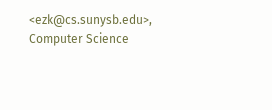<ezk@cs.sunysb.edu>, Computer Science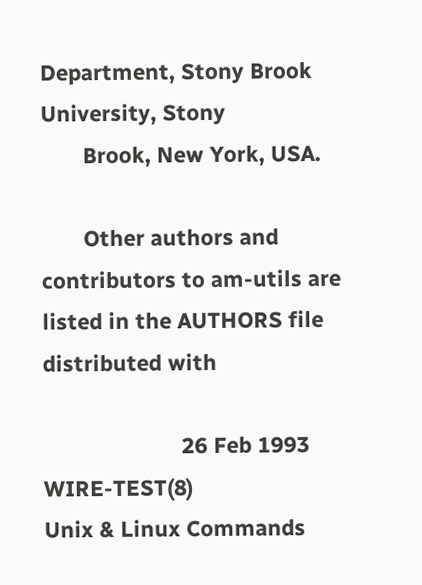Department, Stony Brook University, Stony
       Brook, New York, USA.

       Other authors and contributors to am-utils are listed in the AUTHORS file distributed with

                       26 Feb 1993                   WIRE-TEST(8)
Unix & Linux Commands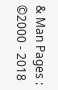& Man Pages : ©2000 - 2018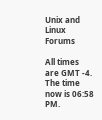Unix and Linux Forums

All times are GMT -4. The time now is 06:58 PM.